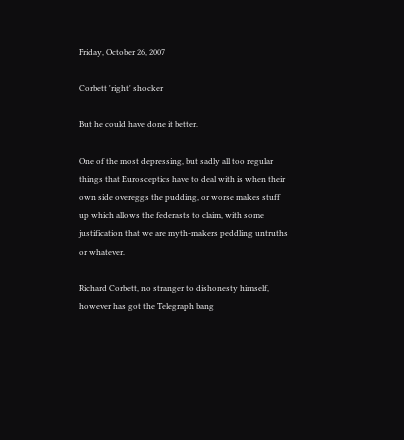Friday, October 26, 2007

Corbett 'right' shocker

But he could have done it better.

One of the most depressing, but sadly all too regular things that Eurosceptics have to deal with is when their own side overeggs the pudding, or worse makes stuff up which allows the federasts to claim, with some justification that we are myth-makers peddling untruths or whatever.

Richard Corbett, no stranger to dishonesty himself, however has got the Telegraph bang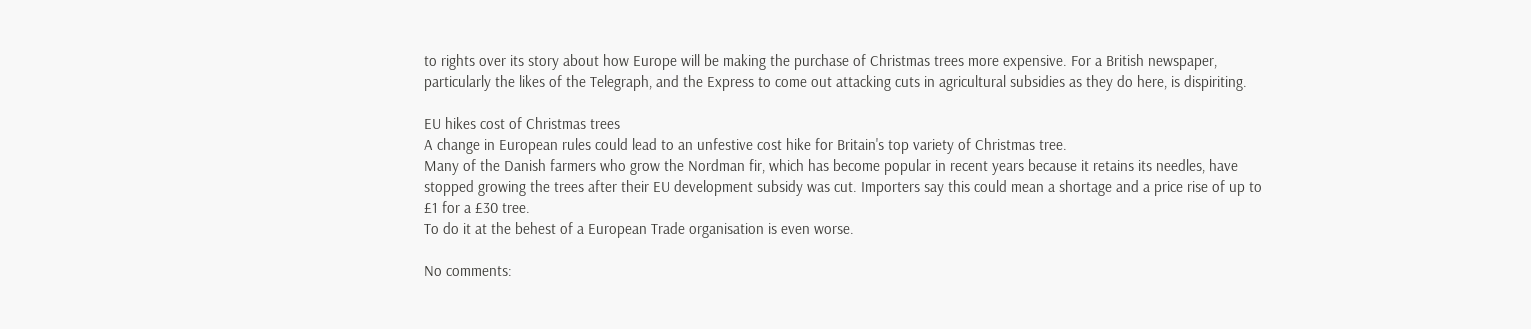to rights over its story about how Europe will be making the purchase of Christmas trees more expensive. For a British newspaper, particularly the likes of the Telegraph, and the Express to come out attacking cuts in agricultural subsidies as they do here, is dispiriting.

EU hikes cost of Christmas trees
A change in European rules could lead to an unfestive cost hike for Britain's top variety of Christmas tree.
Many of the Danish farmers who grow the Nordman fir, which has become popular in recent years because it retains its needles, have stopped growing the trees after their EU development subsidy was cut. Importers say this could mean a shortage and a price rise of up to £1 for a £30 tree.
To do it at the behest of a European Trade organisation is even worse.

No comments: